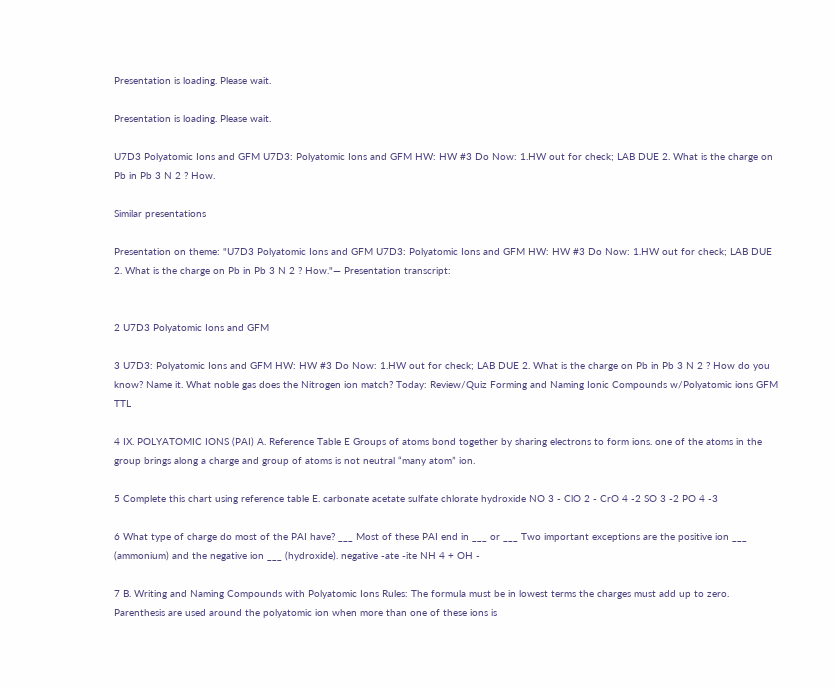Presentation is loading. Please wait.

Presentation is loading. Please wait.

U7D3 Polyatomic Ions and GFM U7D3: Polyatomic Ions and GFM HW: HW #3 Do Now: 1.HW out for check; LAB DUE 2. What is the charge on Pb in Pb 3 N 2 ? How.

Similar presentations

Presentation on theme: "U7D3 Polyatomic Ions and GFM U7D3: Polyatomic Ions and GFM HW: HW #3 Do Now: 1.HW out for check; LAB DUE 2. What is the charge on Pb in Pb 3 N 2 ? How."— Presentation transcript:


2 U7D3 Polyatomic Ions and GFM

3 U7D3: Polyatomic Ions and GFM HW: HW #3 Do Now: 1.HW out for check; LAB DUE 2. What is the charge on Pb in Pb 3 N 2 ? How do you know? Name it. What noble gas does the Nitrogen ion match? Today: Review/Quiz Forming and Naming Ionic Compounds w/Polyatomic ions GFM TTL

4 IX. POLYATOMIC IONS (PAI) A. Reference Table E Groups of atoms bond together by sharing electrons to form ions. one of the atoms in the group brings along a charge and group of atoms is not neutral “many atom” ion.

5 Complete this chart using reference table E. carbonate acetate sulfate chlorate hydroxide NO 3 - ClO 2 - CrO 4 -2 SO 3 -2 PO 4 -3

6 What type of charge do most of the PAI have? ___ Most of these PAI end in ___ or ___ Two important exceptions are the positive ion ___ (ammonium) and the negative ion ___ (hydroxide). negative -ate -ite NH 4 + OH -

7 B. Writing and Naming Compounds with Polyatomic Ions Rules: The formula must be in lowest terms the charges must add up to zero. Parenthesis are used around the polyatomic ion when more than one of these ions is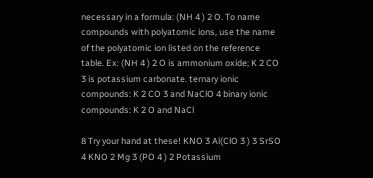necessary in a formula: (NH 4 ) 2 O. To name compounds with polyatomic ions, use the name of the polyatomic ion listed on the reference table. Ex: (NH 4 ) 2 O is ammonium oxide; K 2 CO 3 is potassium carbonate. ternary ionic compounds: K 2 CO 3 and NaClO 4 binary ionic compounds: K 2 O and NaCl

8 Try your hand at these! KNO 3 Al(ClO 3 ) 3 SrSO 4 KNO 2 Mg 3 (PO 4 ) 2 Potassium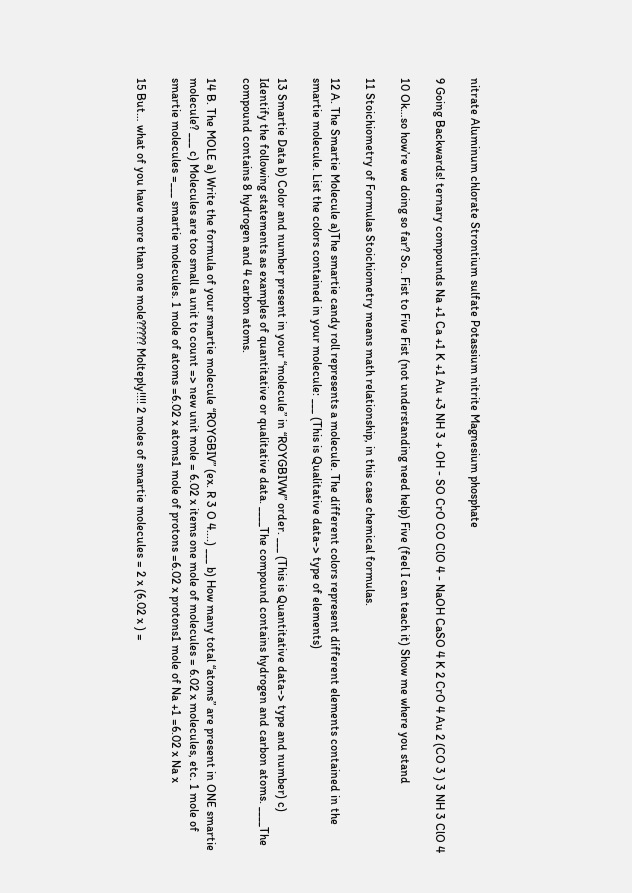nitrate Aluminum chlorate Strontium sulfate Potassium nitrite Magnesium phosphate

9 Going Backwards! ternary compounds Na +1 Ca +1 K +1 Au +3 NH 3 + OH - SO CrO CO ClO 4 - NaOH CaSO 4 K 2 CrO 4 Au 2 (CO 3 ) 3 NH 3 ClO 4

10 Ok…so how’re we doing so far? So.. Fist to Five Fist (not understanding need help) Five (feel I can teach it) Show me where you stand

11 Stoichiometry of Formulas Stoichiometry means math relationship, in this case chemical formulas.

12 A. The Smartie Molecule a)The smartie candy roll represents a molecule. The different colors represent different elements contained in the smartie molecule. List the colors contained in your molecule: ___ (This is Qualitative data-> type of elements)

13 Smartie Data b) Color and number present in your “molecule” in “ROYGBIVW” order. ___ (This is Quantitative data-> type and number) c) Identify the following statements as examples of quantitative or qualitative data. ____The compound contains hydrogen and carbon atoms. ____The compound contains 8 hydrogen and 4 carbon atoms.

14 B. The MOLE a) Write the formula of your smartie molecule “ROYGBIV” (ex. R 3 O 4....) ___ b) How many total “atoms” are present in ONE smartie molecule? ___ c) Molecules are too small a unit to count => new unit mole = 6.02 x items one mole of molecules = 6.02 x molecules, etc. 1 mole of smartie molecules =___ smartie molecules. 1 mole of atoms =6.02 x atoms1 mole of protons =6.02 x protons1 mole of Na +1 =6.02 x Na x

15 But… what of you have more than one mole????? Molteply!!!! 2 moles of smartie molecules = 2 x (6.02 x ) =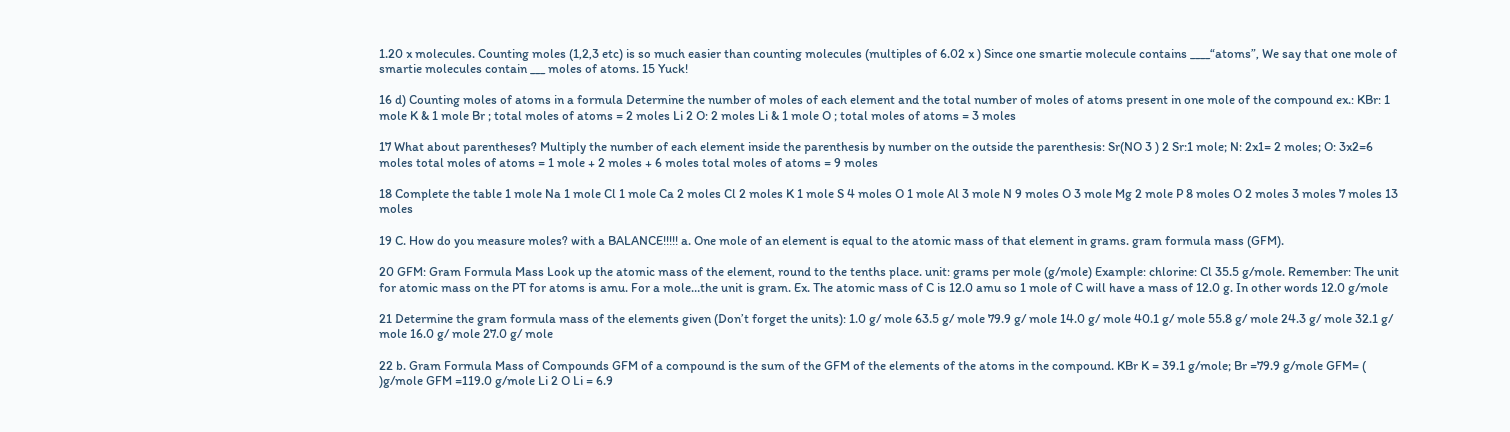1.20 x molecules. Counting moles (1,2,3 etc) is so much easier than counting molecules (multiples of 6.02 x ) Since one smartie molecule contains ____“atoms”, We say that one mole of smartie molecules contain ___ moles of atoms. 15 Yuck!

16 d) Counting moles of atoms in a formula Determine the number of moles of each element and the total number of moles of atoms present in one mole of the compound ex.: KBr: 1 mole K & 1 mole Br ; total moles of atoms = 2 moles Li 2 O: 2 moles Li & 1 mole O ; total moles of atoms = 3 moles

17 What about parentheses? Multiply the number of each element inside the parenthesis by number on the outside the parenthesis: Sr(NO 3 ) 2 Sr:1 mole; N: 2x1= 2 moles; O: 3x2=6 moles total moles of atoms = 1 mole + 2 moles + 6 moles total moles of atoms = 9 moles

18 Complete the table 1 mole Na 1 mole Cl 1 mole Ca 2 moles Cl 2 moles K 1 mole S 4 moles O 1 mole Al 3 mole N 9 moles O 3 mole Mg 2 mole P 8 moles O 2 moles 3 moles 7 moles 13 moles

19 C. How do you measure moles? with a BALANCE!!!!! a. One mole of an element is equal to the atomic mass of that element in grams. gram formula mass (GFM).

20 GFM: Gram Formula Mass Look up the atomic mass of the element, round to the tenths place. unit: grams per mole (g/mole) Example: chlorine: Cl 35.5 g/mole. Remember: The unit for atomic mass on the PT for atoms is amu. For a mole…the unit is gram. Ex. The atomic mass of C is 12.0 amu so 1 mole of C will have a mass of 12.0 g. In other words 12.0 g/mole

21 Determine the gram formula mass of the elements given (Don’t forget the units): 1.0 g/ mole 63.5 g/ mole 79.9 g/ mole 14.0 g/ mole 40.1 g/ mole 55.8 g/ mole 24.3 g/ mole 32.1 g/ mole 16.0 g/ mole 27.0 g/ mole

22 b. Gram Formula Mass of Compounds GFM of a compound is the sum of the GFM of the elements of the atoms in the compound. KBr K = 39.1 g/mole; Br =79.9 g/mole GFM= ( )g/mole GFM =119.0 g/mole Li 2 O Li = 6.9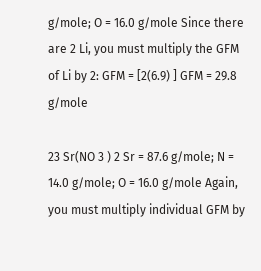g/mole; O = 16.0 g/mole Since there are 2 Li, you must multiply the GFM of Li by 2: GFM = [2(6.9) ] GFM = 29.8 g/mole

23 Sr(NO 3 ) 2 Sr = 87.6 g/mole; N = 14.0 g/mole; O = 16.0 g/mole Again, you must multiply individual GFM by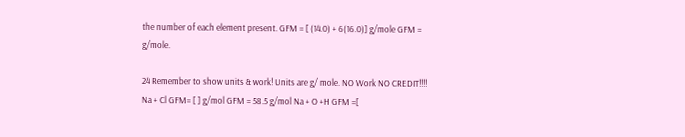the number of each element present. GFM = [ (14.0) + 6(16.0)] g/mole GFM = g/mole.

24 Remember to show units & work! Units are g/ mole. NO Work NO CREDIT!!!! Na + Cl GFM= [ ] g/mol GFM = 58.5 g/mol Na + O +H GFM =[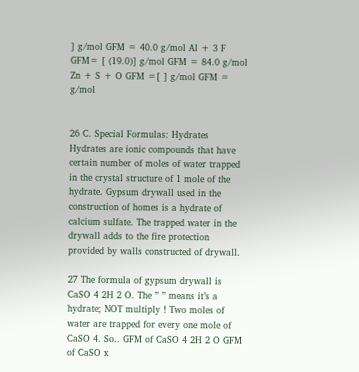] g/mol GFM = 40.0 g/mol Al + 3 F GFM= [ (19.0)] g/mol GFM = 84.0 g/mol Zn + S + O GFM =[ ] g/mol GFM = g/mol


26 C. Special Formulas: Hydrates Hydrates are ionic compounds that have certain number of moles of water trapped in the crystal structure of 1 mole of the hydrate. Gypsum drywall used in the construction of homes is a hydrate of calcium sulfate. The trapped water in the drywall adds to the fire protection provided by walls constructed of drywall.

27 The formula of gypsum drywall is CaSO 4 2H 2 O. The ” ” means it’s a hydrate; NOT multiply ! Two moles of water are trapped for every one mole of CaSO 4. So.. GFM of CaSO 4 2H 2 O GFM of CaSO x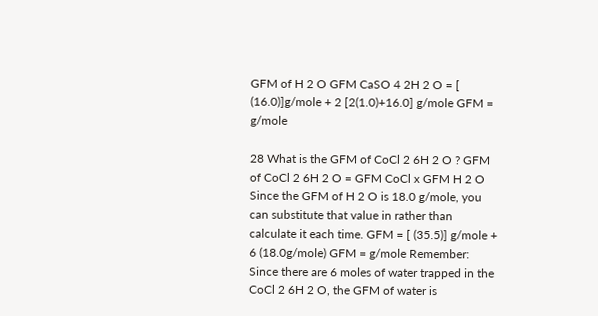GFM of H 2 O GFM CaSO 4 2H 2 O = [ (16.0)]g/mole + 2 [2(1.0)+16.0] g/mole GFM = g/mole

28 What is the GFM of CoCl 2 6H 2 O ? GFM of CoCl 2 6H 2 O = GFM CoCl x GFM H 2 O Since the GFM of H 2 O is 18.0 g/mole, you can substitute that value in rather than calculate it each time. GFM = [ (35.5)] g/mole + 6 (18.0g/mole) GFM = g/mole Remember: Since there are 6 moles of water trapped in the CoCl 2 6H 2 O, the GFM of water is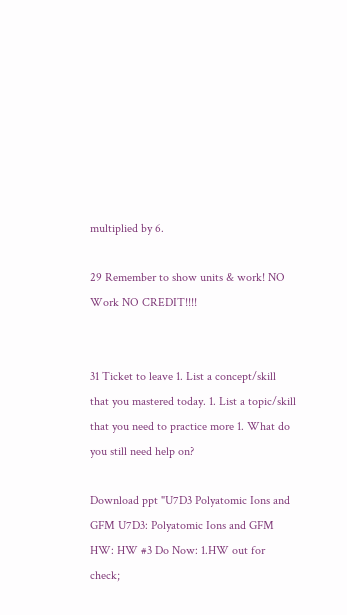multiplied by 6.

29 Remember to show units & work! NO Work NO CREDIT!!!!


31 Ticket to leave 1. List a concept/skill that you mastered today. 1. List a topic/skill that you need to practice more 1. What do you still need help on?

Download ppt "U7D3 Polyatomic Ions and GFM U7D3: Polyatomic Ions and GFM HW: HW #3 Do Now: 1.HW out for check;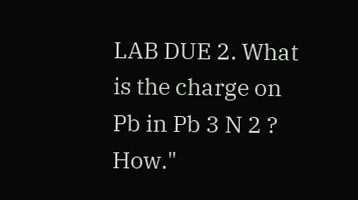LAB DUE 2. What is the charge on Pb in Pb 3 N 2 ? How."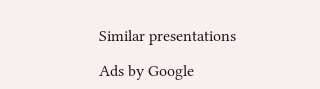Similar presentations

Ads by Google